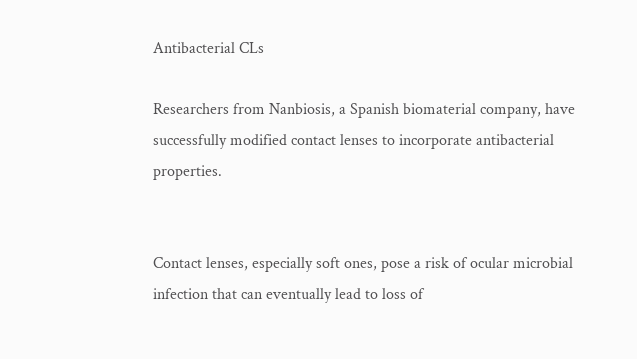Antibacterial CLs

Researchers from Nanbiosis, a Spanish biomaterial company, have successfully modified contact lenses to incorporate antibacterial properties.


Contact lenses, especially soft ones, pose a risk of ocular microbial infection that can eventually lead to loss of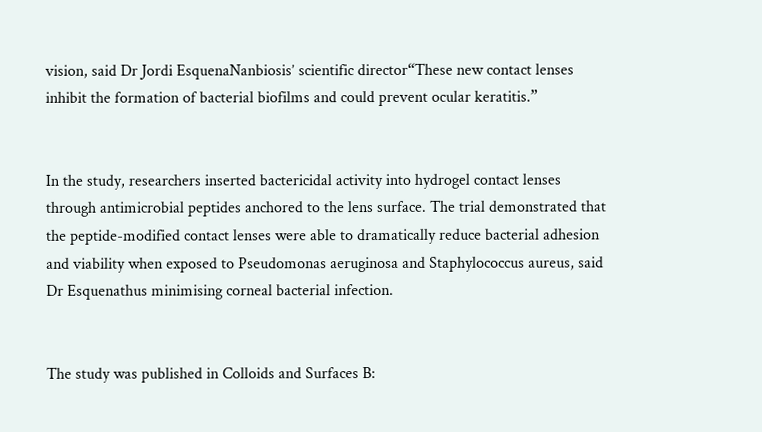vision, said Dr Jordi EsquenaNanbiosis’ scientific director“These new contact lenses inhibit the formation of bacterial biofilms and could prevent ocular keratitis.”


In the study, researchers inserted bactericidal activity into hydrogel contact lenses through antimicrobial peptides anchored to the lens surface. The trial demonstrated that the peptide-modified contact lenses were able to dramatically reduce bacterial adhesion and viability when exposed to Pseudomonas aeruginosa and Staphylococcus aureus, said Dr Esquenathus minimising corneal bacterial infection.


The study was published in Colloids and Surfaces B: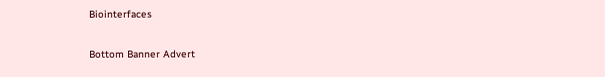Biointerfaces

Bottom Banner Advert